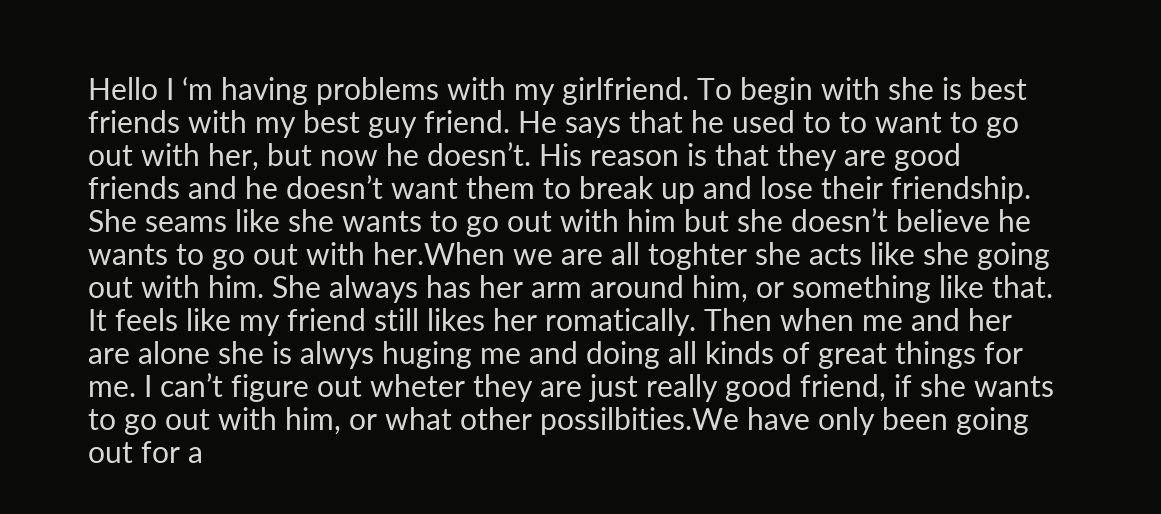Hello I ‘m having problems with my girlfriend. To begin with she is best friends with my best guy friend. He says that he used to to want to go out with her, but now he doesn’t. His reason is that they are good friends and he doesn’t want them to break up and lose their friendship. She seams like she wants to go out with him but she doesn’t believe he wants to go out with her.When we are all toghter she acts like she going out with him. She always has her arm around him, or something like that. It feels like my friend still likes her romatically. Then when me and her are alone she is alwys huging me and doing all kinds of great things for me. I can’t figure out wheter they are just really good friend, if she wants to go out with him, or what other possilbities.We have only been going out for a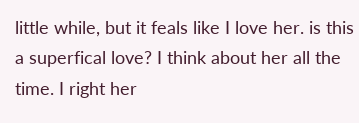little while, but it feals like I love her. is this a superfical love? I think about her all the time. I right her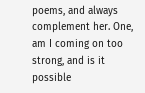poems, and always complement her. One, am I coming on too strong, and is it possible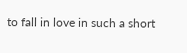to fall in love in such a short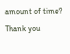amount of time? Thank you